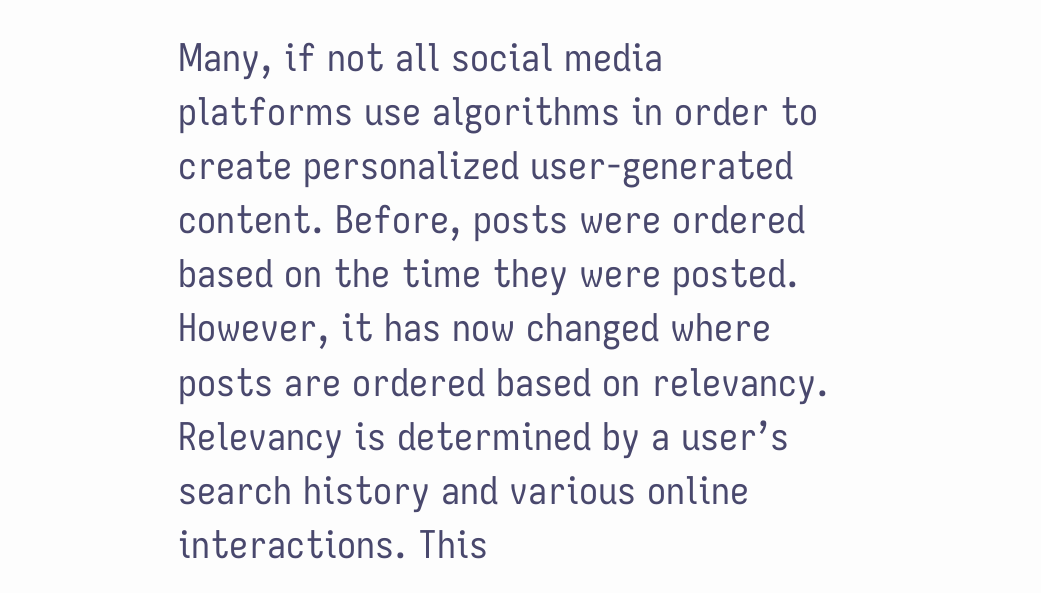Many, if not all social media platforms use algorithms in order to create personalized user-generated content. Before, posts were ordered based on the time they were posted. However, it has now changed where posts are ordered based on relevancy. Relevancy is determined by a user’s search history and various online interactions. This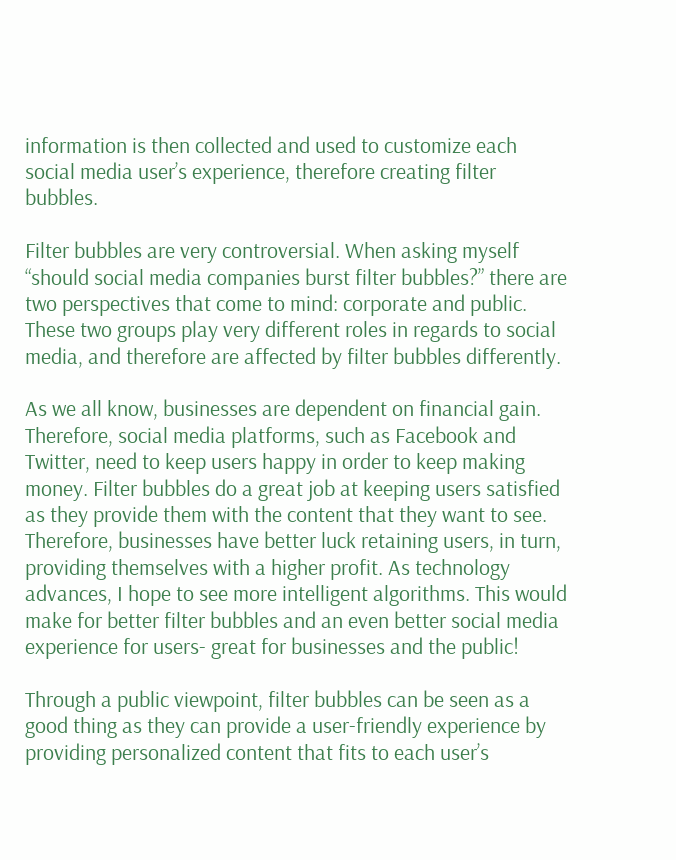information is then collected and used to customize each social media user’s experience, therefore creating filter bubbles.

Filter bubbles are very controversial. When asking myself “should social media companies burst filter bubbles?” there are two perspectives that come to mind: corporate and public. These two groups play very different roles in regards to social media, and therefore are affected by filter bubbles differently.

As we all know, businesses are dependent on financial gain. Therefore, social media platforms, such as Facebook and Twitter, need to keep users happy in order to keep making money. Filter bubbles do a great job at keeping users satisfied as they provide them with the content that they want to see. Therefore, businesses have better luck retaining users, in turn, providing themselves with a higher profit. As technology advances, I hope to see more intelligent algorithms. This would make for better filter bubbles and an even better social media experience for users- great for businesses and the public!

Through a public viewpoint, filter bubbles can be seen as a good thing as they can provide a user-friendly experience by providing personalized content that fits to each user’s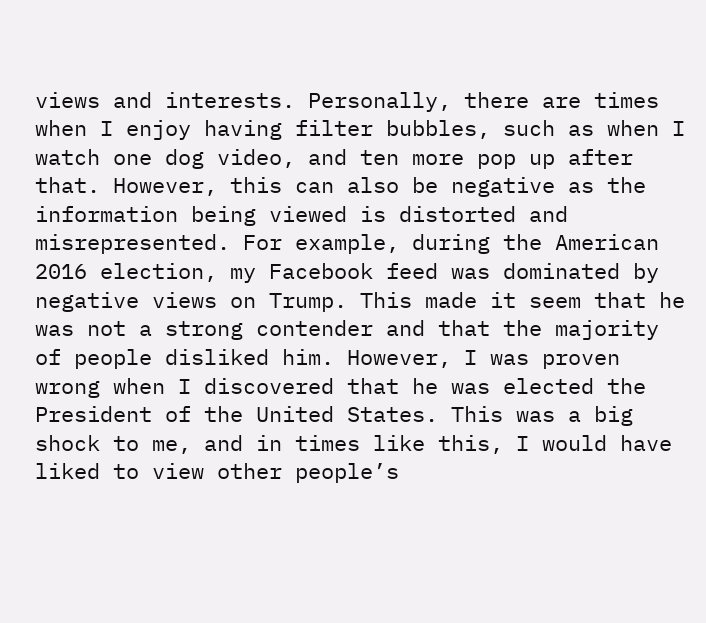views and interests. Personally, there are times when I enjoy having filter bubbles, such as when I watch one dog video, and ten more pop up after that. However, this can also be negative as the information being viewed is distorted and misrepresented. For example, during the American 2016 election, my Facebook feed was dominated by negative views on Trump. This made it seem that he was not a strong contender and that the majority of people disliked him. However, I was proven wrong when I discovered that he was elected the President of the United States. This was a big shock to me, and in times like this, I would have liked to view other people’s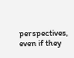perspectives, even if they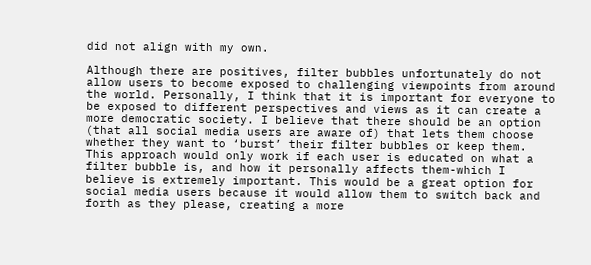did not align with my own.

Although there are positives, filter bubbles unfortunately do not allow users to become exposed to challenging viewpoints from around the world. Personally, I think that it is important for everyone to be exposed to different perspectives and views as it can create a more democratic society. I believe that there should be an option (that all social media users are aware of) that lets them choose whether they want to ‘burst’ their filter bubbles or keep them. This approach would only work if each user is educated on what a filter bubble is, and how it personally affects them-which I believe is extremely important. This would be a great option for social media users because it would allow them to switch back and forth as they please, creating a more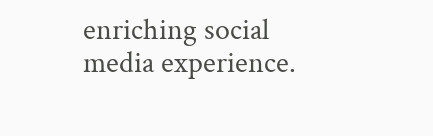enriching social media experience.